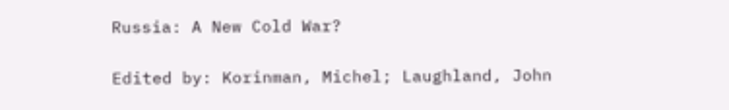Russia: A New Cold War?

Edited by: Korinman, Michel; Laughland, John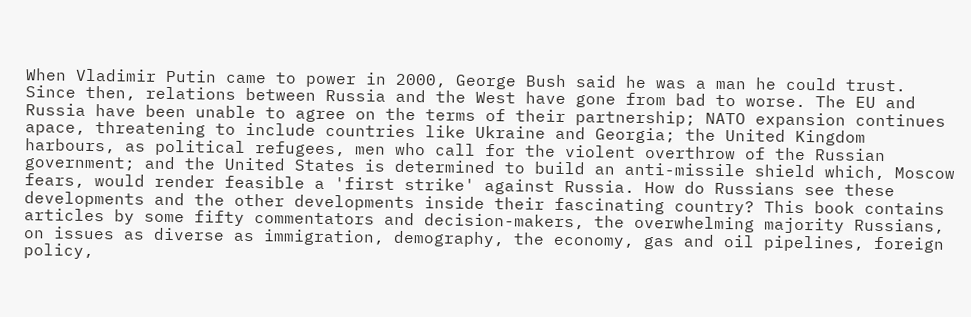When Vladimir Putin came to power in 2000, George Bush said he was a man he could trust. Since then, relations between Russia and the West have gone from bad to worse. The EU and Russia have been unable to agree on the terms of their partnership; NATO expansion continues apace, threatening to include countries like Ukraine and Georgia; the United Kingdom harbours, as political refugees, men who call for the violent overthrow of the Russian government; and the United States is determined to build an anti-missile shield which, Moscow fears, would render feasible a 'first strike' against Russia. How do Russians see these developments and the other developments inside their fascinating country? This book contains articles by some fifty commentators and decision-makers, the overwhelming majority Russians, on issues as diverse as immigration, demography, the economy, gas and oil pipelines, foreign policy,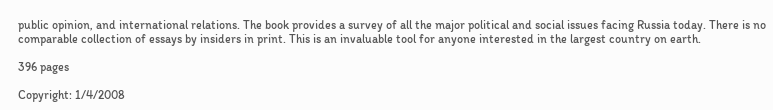public opinion, and international relations. The book provides a survey of all the major political and social issues facing Russia today. There is no comparable collection of essays by insiders in print. This is an invaluable tool for anyone interested in the largest country on earth.

396 pages

Copyright: 1/4/2008